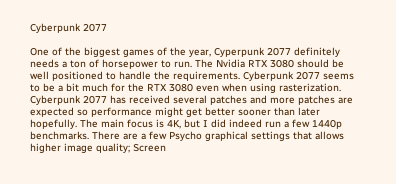Cyberpunk 2077

One of the biggest games of the year, Cyperpunk 2077 definitely needs a ton of horsepower to run. The Nvidia RTX 3080 should be well positioned to handle the requirements. Cyberpunk 2077 seems to be a bit much for the RTX 3080 even when using rasterization. Cyberpunk 2077 has received several patches and more patches are expected so performance might get better sooner than later hopefully. The main focus is 4K, but I did indeed run a few 1440p benchmarks. There are a few Psycho graphical settings that allows higher image quality; Screen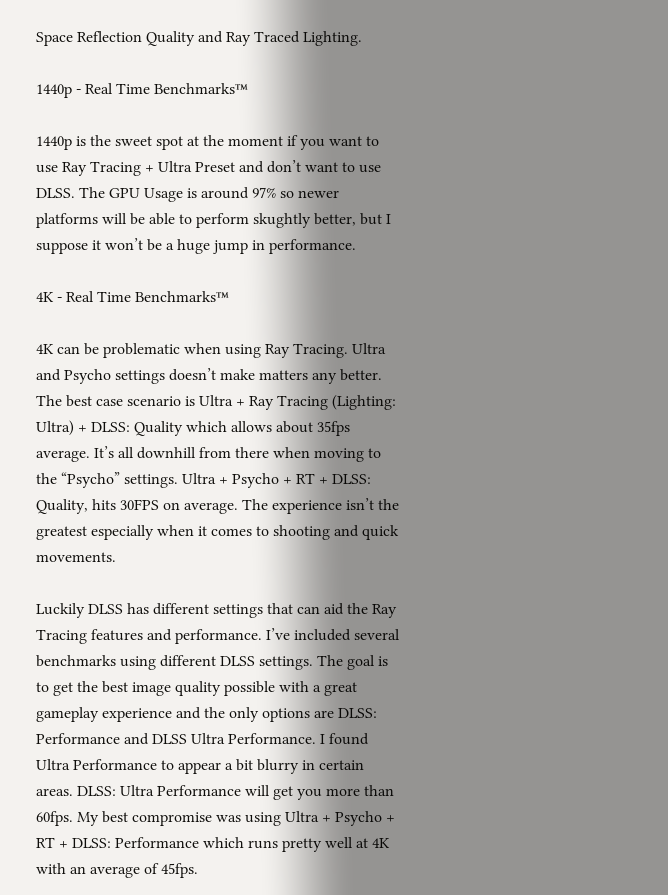Space Reflection Quality and Ray Traced Lighting.

1440p - Real Time Benchmarks™

1440p is the sweet spot at the moment if you want to use Ray Tracing + Ultra Preset and don’t want to use DLSS. The GPU Usage is around 97% so newer platforms will be able to perform skughtly better, but I suppose it won’t be a huge jump in performance.

4K - Real Time Benchmarks™

4K can be problematic when using Ray Tracing. Ultra and Psycho settings doesn’t make matters any better. The best case scenario is Ultra + Ray Tracing (Lighting: Ultra) + DLSS: Quality which allows about 35fps average. It’s all downhill from there when moving to the “Psycho” settings. Ultra + Psycho + RT + DLSS: Quality, hits 30FPS on average. The experience isn’t the greatest especially when it comes to shooting and quick movements.

Luckily DLSS has different settings that can aid the Ray Tracing features and performance. I’ve included several benchmarks using different DLSS settings. The goal is to get the best image quality possible with a great gameplay experience and the only options are DLSS: Performance and DLSS Ultra Performance. I found Ultra Performance to appear a bit blurry in certain areas. DLSS: Ultra Performance will get you more than 60fps. My best compromise was using Ultra + Psycho + RT + DLSS: Performance which runs pretty well at 4K with an average of 45fps.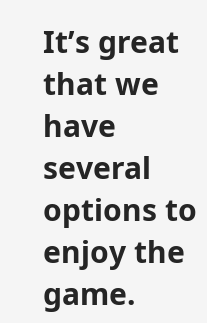It’s great that we have several options to enjoy the game.